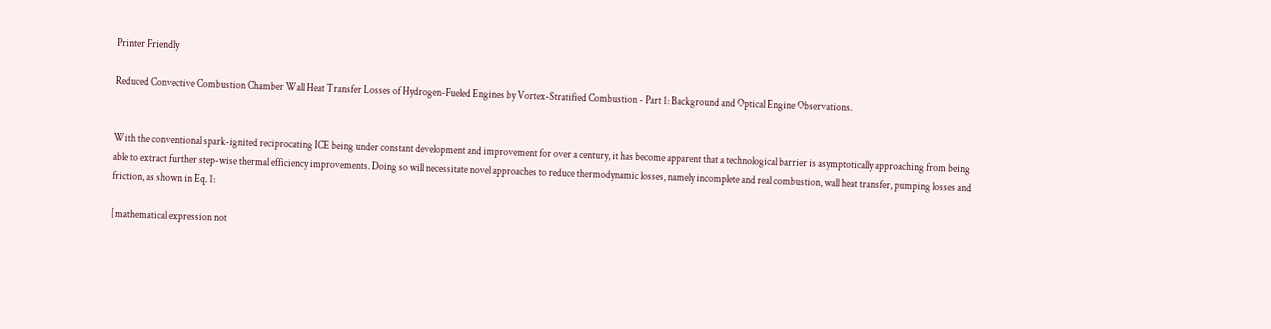Printer Friendly

Reduced Convective Combustion Chamber Wall Heat Transfer Losses of Hydrogen-Fueled Engines by Vortex-Stratified Combustion - Part 1: Background and Optical Engine Observations.


With the conventional spark-ignited reciprocating ICE being under constant development and improvement for over a century, it has become apparent that a technological barrier is asymptotically approaching from being able to extract further step-wise thermal efficiency improvements. Doing so will necessitate novel approaches to reduce thermodynamic losses, namely incomplete and real combustion, wall heat transfer, pumping losses and friction, as shown in Eq. 1:

[mathematical expression not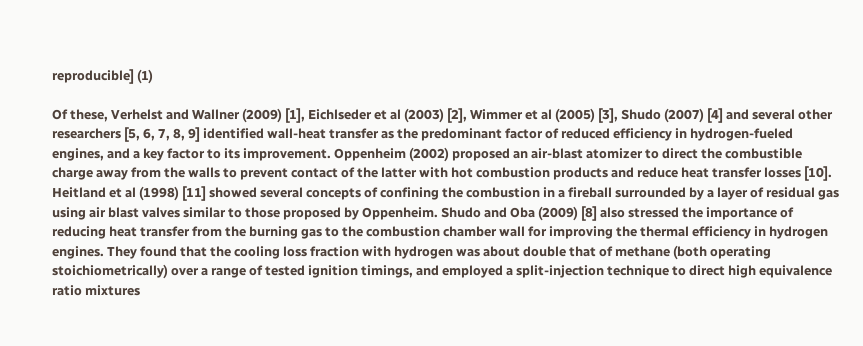reproducible] (1)

Of these, Verhelst and Wallner (2009) [1], Eichlseder et al (2003) [2], Wimmer et al (2005) [3], Shudo (2007) [4] and several other researchers [5, 6, 7, 8, 9] identified wall-heat transfer as the predominant factor of reduced efficiency in hydrogen-fueled engines, and a key factor to its improvement. Oppenheim (2002) proposed an air-blast atomizer to direct the combustible charge away from the walls to prevent contact of the latter with hot combustion products and reduce heat transfer losses [10]. Heitland et al (1998) [11] showed several concepts of confining the combustion in a fireball surrounded by a layer of residual gas using air blast valves similar to those proposed by Oppenheim. Shudo and Oba (2009) [8] also stressed the importance of reducing heat transfer from the burning gas to the combustion chamber wall for improving the thermal efficiency in hydrogen engines. They found that the cooling loss fraction with hydrogen was about double that of methane (both operating stoichiometrically) over a range of tested ignition timings, and employed a split-injection technique to direct high equivalence ratio mixtures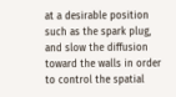at a desirable position such as the spark plug, and slow the diffusion toward the walls in order to control the spatial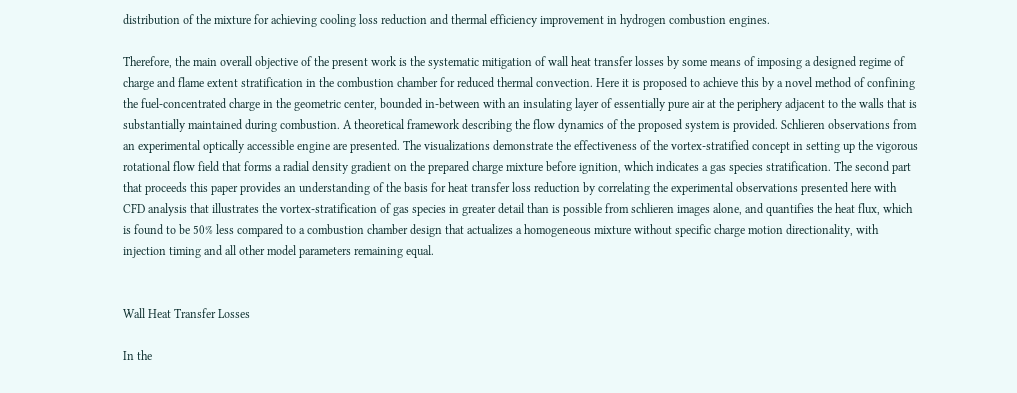distribution of the mixture for achieving cooling loss reduction and thermal efficiency improvement in hydrogen combustion engines.

Therefore, the main overall objective of the present work is the systematic mitigation of wall heat transfer losses by some means of imposing a designed regime of charge and flame extent stratification in the combustion chamber for reduced thermal convection. Here it is proposed to achieve this by a novel method of confining the fuel-concentrated charge in the geometric center, bounded in-between with an insulating layer of essentially pure air at the periphery adjacent to the walls that is substantially maintained during combustion. A theoretical framework describing the flow dynamics of the proposed system is provided. Schlieren observations from an experimental optically accessible engine are presented. The visualizations demonstrate the effectiveness of the vortex-stratified concept in setting up the vigorous rotational flow field that forms a radial density gradient on the prepared charge mixture before ignition, which indicates a gas species stratification. The second part that proceeds this paper provides an understanding of the basis for heat transfer loss reduction by correlating the experimental observations presented here with CFD analysis that illustrates the vortex-stratification of gas species in greater detail than is possible from schlieren images alone, and quantifies the heat flux, which is found to be 50% less compared to a combustion chamber design that actualizes a homogeneous mixture without specific charge motion directionality, with injection timing and all other model parameters remaining equal.


Wall Heat Transfer Losses

In the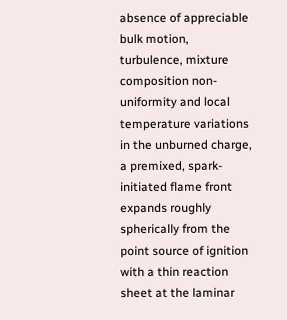absence of appreciable bulk motion, turbulence, mixture composition non-uniformity and local temperature variations in the unburned charge, a premixed, spark-initiated flame front expands roughly spherically from the point source of ignition with a thin reaction sheet at the laminar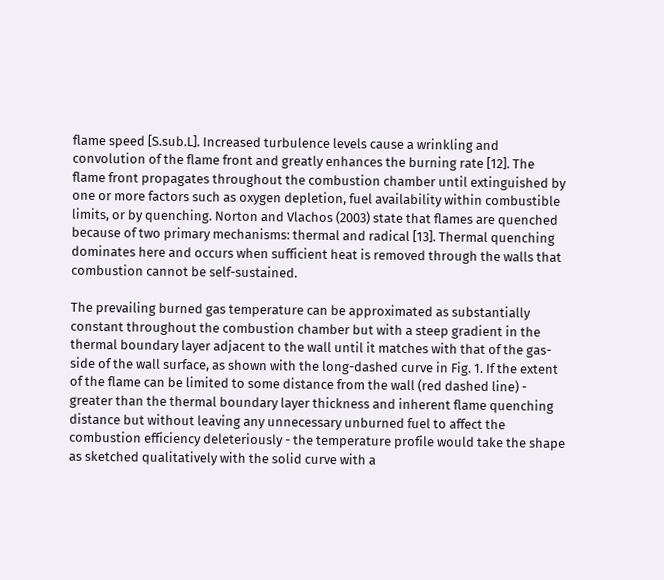flame speed [S.sub.L]. Increased turbulence levels cause a wrinkling and convolution of the flame front and greatly enhances the burning rate [12]. The flame front propagates throughout the combustion chamber until extinguished by one or more factors such as oxygen depletion, fuel availability within combustible limits, or by quenching. Norton and Vlachos (2003) state that flames are quenched because of two primary mechanisms: thermal and radical [13]. Thermal quenching dominates here and occurs when sufficient heat is removed through the walls that combustion cannot be self-sustained.

The prevailing burned gas temperature can be approximated as substantially constant throughout the combustion chamber but with a steep gradient in the thermal boundary layer adjacent to the wall until it matches with that of the gas-side of the wall surface, as shown with the long-dashed curve in Fig. 1. If the extent of the flame can be limited to some distance from the wall (red dashed line) - greater than the thermal boundary layer thickness and inherent flame quenching distance but without leaving any unnecessary unburned fuel to affect the combustion efficiency deleteriously - the temperature profile would take the shape as sketched qualitatively with the solid curve with a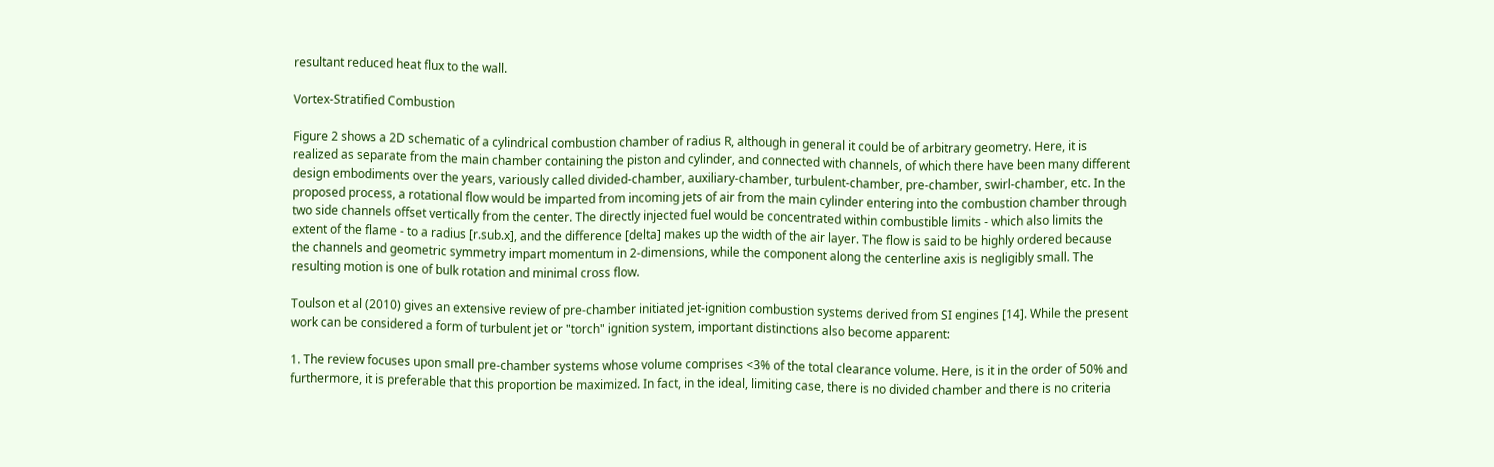resultant reduced heat flux to the wall.

Vortex-Stratified Combustion

Figure 2 shows a 2D schematic of a cylindrical combustion chamber of radius R, although in general it could be of arbitrary geometry. Here, it is realized as separate from the main chamber containing the piston and cylinder, and connected with channels, of which there have been many different design embodiments over the years, variously called divided-chamber, auxiliary-chamber, turbulent-chamber, pre-chamber, swirl-chamber, etc. In the proposed process, a rotational flow would be imparted from incoming jets of air from the main cylinder entering into the combustion chamber through two side channels offset vertically from the center. The directly injected fuel would be concentrated within combustible limits - which also limits the extent of the flame - to a radius [r.sub.x], and the difference [delta] makes up the width of the air layer. The flow is said to be highly ordered because the channels and geometric symmetry impart momentum in 2-dimensions, while the component along the centerline axis is negligibly small. The resulting motion is one of bulk rotation and minimal cross flow.

Toulson et al (2010) gives an extensive review of pre-chamber initiated jet-ignition combustion systems derived from SI engines [14]. While the present work can be considered a form of turbulent jet or "torch" ignition system, important distinctions also become apparent:

1. The review focuses upon small pre-chamber systems whose volume comprises <3% of the total clearance volume. Here, is it in the order of 50% and furthermore, it is preferable that this proportion be maximized. In fact, in the ideal, limiting case, there is no divided chamber and there is no criteria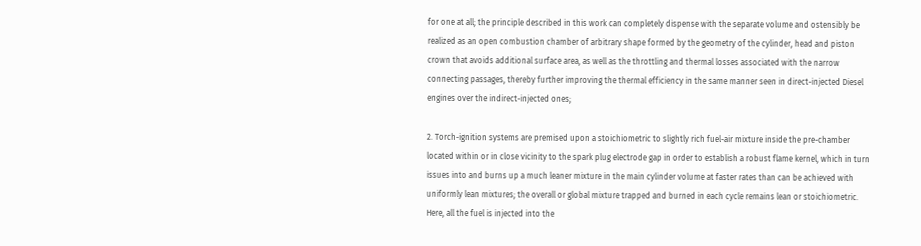for one at all; the principle described in this work can completely dispense with the separate volume and ostensibly be realized as an open combustion chamber of arbitrary shape formed by the geometry of the cylinder, head and piston crown that avoids additional surface area, as well as the throttling and thermal losses associated with the narrow connecting passages, thereby further improving the thermal efficiency in the same manner seen in direct-injected Diesel engines over the indirect-injected ones;

2. Torch-ignition systems are premised upon a stoichiometric to slightly rich fuel-air mixture inside the pre-chamber located within or in close vicinity to the spark plug electrode gap in order to establish a robust flame kernel, which in turn issues into and burns up a much leaner mixture in the main cylinder volume at faster rates than can be achieved with uniformly lean mixtures; the overall or global mixture trapped and burned in each cycle remains lean or stoichiometric. Here, all the fuel is injected into the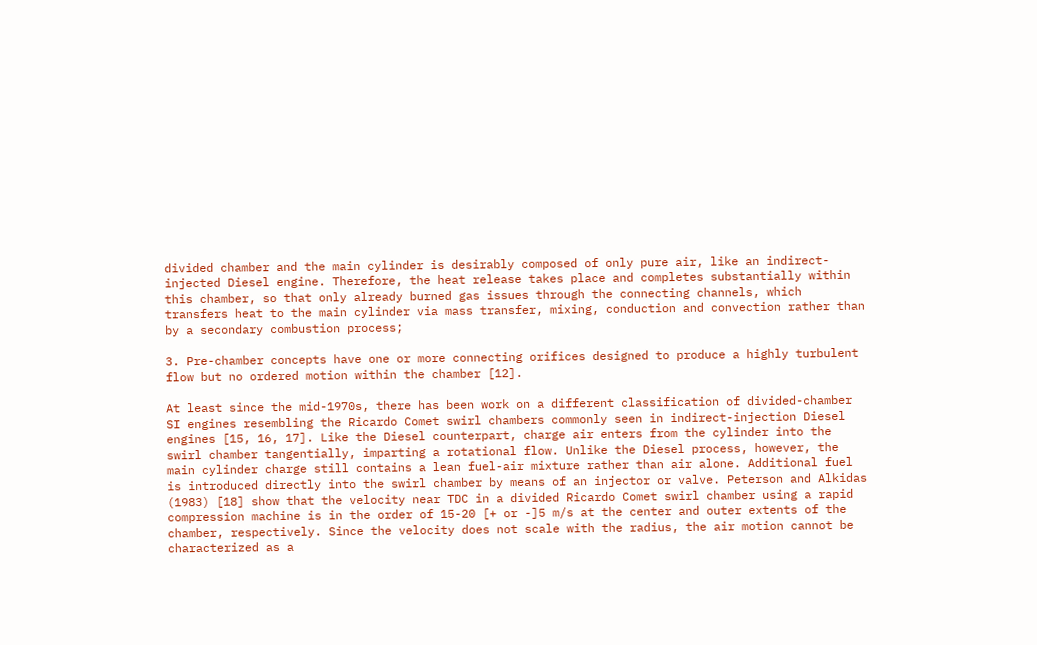divided chamber and the main cylinder is desirably composed of only pure air, like an indirect-injected Diesel engine. Therefore, the heat release takes place and completes substantially within this chamber, so that only already burned gas issues through the connecting channels, which transfers heat to the main cylinder via mass transfer, mixing, conduction and convection rather than by a secondary combustion process;

3. Pre-chamber concepts have one or more connecting orifices designed to produce a highly turbulent flow but no ordered motion within the chamber [12].

At least since the mid-1970s, there has been work on a different classification of divided-chamber SI engines resembling the Ricardo Comet swirl chambers commonly seen in indirect-injection Diesel engines [15, 16, 17]. Like the Diesel counterpart, charge air enters from the cylinder into the swirl chamber tangentially, imparting a rotational flow. Unlike the Diesel process, however, the main cylinder charge still contains a lean fuel-air mixture rather than air alone. Additional fuel is introduced directly into the swirl chamber by means of an injector or valve. Peterson and Alkidas (1983) [18] show that the velocity near TDC in a divided Ricardo Comet swirl chamber using a rapid compression machine is in the order of 15-20 [+ or -]5 m/s at the center and outer extents of the chamber, respectively. Since the velocity does not scale with the radius, the air motion cannot be characterized as a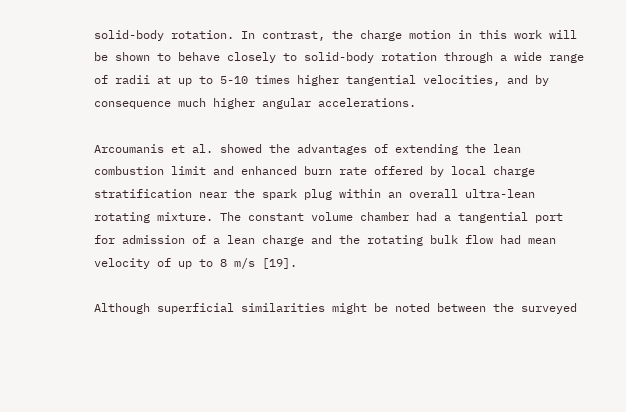solid-body rotation. In contrast, the charge motion in this work will be shown to behave closely to solid-body rotation through a wide range of radii at up to 5-10 times higher tangential velocities, and by consequence much higher angular accelerations.

Arcoumanis et al. showed the advantages of extending the lean combustion limit and enhanced burn rate offered by local charge stratification near the spark plug within an overall ultra-lean rotating mixture. The constant volume chamber had a tangential port for admission of a lean charge and the rotating bulk flow had mean velocity of up to 8 m/s [19].

Although superficial similarities might be noted between the surveyed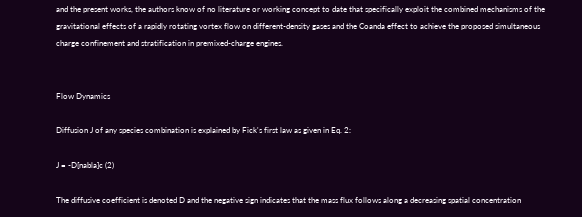and the present works, the authors know of no literature or working concept to date that specifically exploit the combined mechanisms of the gravitational effects of a rapidly rotating vortex flow on different-density gases and the Coanda effect to achieve the proposed simultaneous charge confinement and stratification in premixed-charge engines.


Flow Dynamics

Diffusion J of any species combination is explained by Fick's first law as given in Eq. 2:

J = -D[nabla]c (2)

The diffusive coefficient is denoted D and the negative sign indicates that the mass flux follows along a decreasing spatial concentration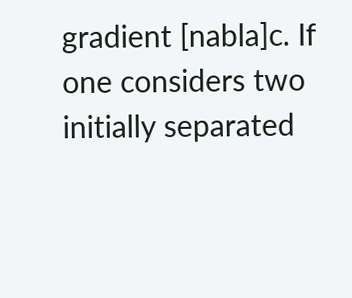gradient [nabla]c. If one considers two initially separated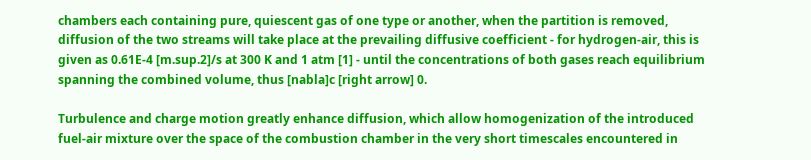chambers each containing pure, quiescent gas of one type or another, when the partition is removed, diffusion of the two streams will take place at the prevailing diffusive coefficient - for hydrogen-air, this is given as 0.61E-4 [m.sup.2]/s at 300 K and 1 atm [1] - until the concentrations of both gases reach equilibrium spanning the combined volume, thus [nabla]c [right arrow] 0.

Turbulence and charge motion greatly enhance diffusion, which allow homogenization of the introduced fuel-air mixture over the space of the combustion chamber in the very short timescales encountered in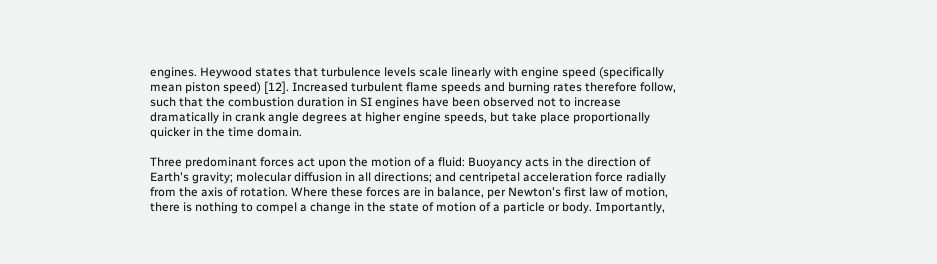engines. Heywood states that turbulence levels scale linearly with engine speed (specifically mean piston speed) [12]. Increased turbulent flame speeds and burning rates therefore follow, such that the combustion duration in SI engines have been observed not to increase dramatically in crank angle degrees at higher engine speeds, but take place proportionally quicker in the time domain.

Three predominant forces act upon the motion of a fluid: Buoyancy acts in the direction of Earth's gravity; molecular diffusion in all directions; and centripetal acceleration force radially from the axis of rotation. Where these forces are in balance, per Newton's first law of motion, there is nothing to compel a change in the state of motion of a particle or body. Importantly,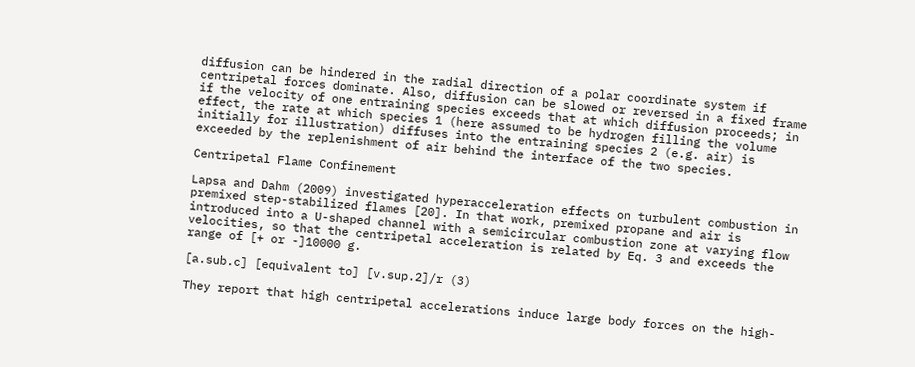diffusion can be hindered in the radial direction of a polar coordinate system if centripetal forces dominate. Also, diffusion can be slowed or reversed in a fixed frame if the velocity of one entraining species exceeds that at which diffusion proceeds; in effect, the rate at which species 1 (here assumed to be hydrogen filling the volume initially for illustration) diffuses into the entraining species 2 (e.g. air) is exceeded by the replenishment of air behind the interface of the two species.

Centripetal Flame Confinement

Lapsa and Dahm (2009) investigated hyperacceleration effects on turbulent combustion in premixed step-stabilized flames [20]. In that work, premixed propane and air is introduced into a U-shaped channel with a semicircular combustion zone at varying flow velocities, so that the centripetal acceleration is related by Eq. 3 and exceeds the range of [+ or -]10000 g.

[a.sub.c] [equivalent to] [v.sup.2]/r (3)

They report that high centripetal accelerations induce large body forces on the high-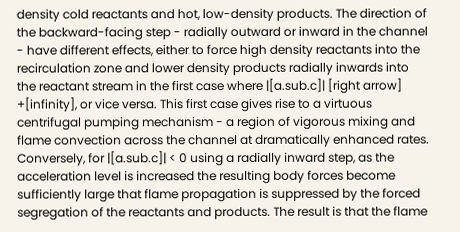density cold reactants and hot, low-density products. The direction of the backward-facing step - radially outward or inward in the channel - have different effects, either to force high density reactants into the recirculation zone and lower density products radially inwards into the reactant stream in the first case where |[a.sub.c]| [right arrow] +[infinity], or vice versa. This first case gives rise to a virtuous centrifugal pumping mechanism - a region of vigorous mixing and flame convection across the channel at dramatically enhanced rates. Conversely, for |[a.sub.c]| < 0 using a radially inward step, as the acceleration level is increased the resulting body forces become sufficiently large that flame propagation is suppressed by the forced segregation of the reactants and products. The result is that the flame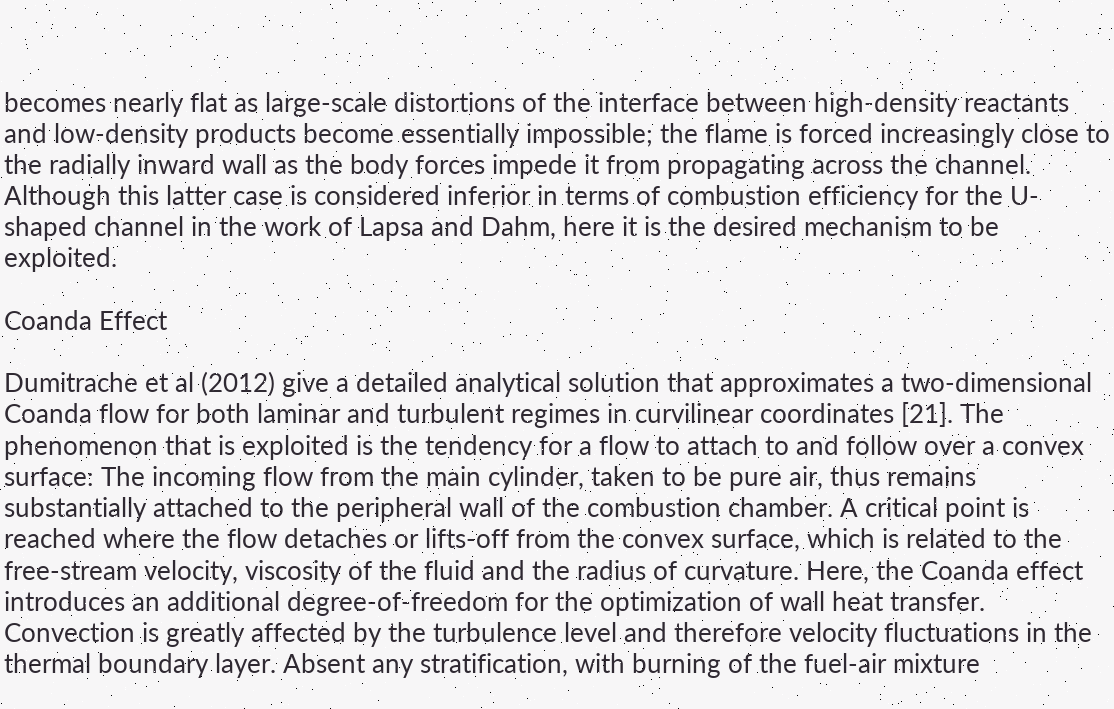becomes nearly flat as large-scale distortions of the interface between high-density reactants and low-density products become essentially impossible; the flame is forced increasingly close to the radially inward wall as the body forces impede it from propagating across the channel. Although this latter case is considered inferior in terms of combustion efficiency for the U-shaped channel in the work of Lapsa and Dahm, here it is the desired mechanism to be exploited.

Coanda Effect

Dumitrache et al (2012) give a detailed analytical solution that approximates a two-dimensional Coanda flow for both laminar and turbulent regimes in curvilinear coordinates [21]. The phenomenon that is exploited is the tendency for a flow to attach to and follow over a convex surface: The incoming flow from the main cylinder, taken to be pure air, thus remains substantially attached to the peripheral wall of the combustion chamber. A critical point is reached where the flow detaches or lifts-off from the convex surface, which is related to the free-stream velocity, viscosity of the fluid and the radius of curvature. Here, the Coanda effect introduces an additional degree-of-freedom for the optimization of wall heat transfer. Convection is greatly affected by the turbulence level and therefore velocity fluctuations in the thermal boundary layer. Absent any stratification, with burning of the fuel-air mixture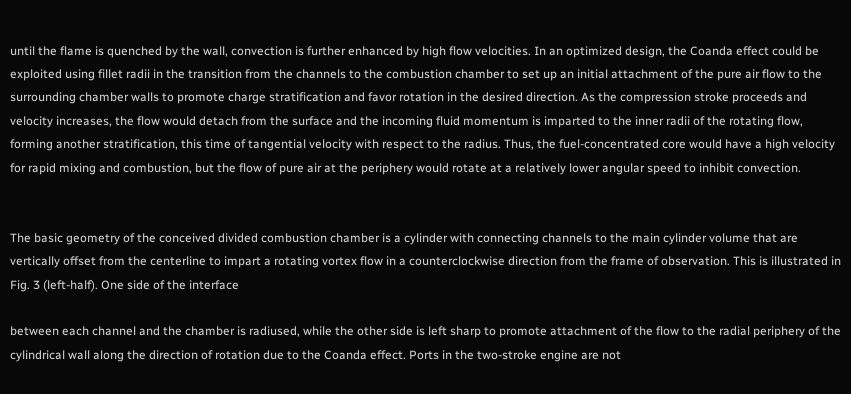until the flame is quenched by the wall, convection is further enhanced by high flow velocities. In an optimized design, the Coanda effect could be exploited using fillet radii in the transition from the channels to the combustion chamber to set up an initial attachment of the pure air flow to the surrounding chamber walls to promote charge stratification and favor rotation in the desired direction. As the compression stroke proceeds and velocity increases, the flow would detach from the surface and the incoming fluid momentum is imparted to the inner radii of the rotating flow, forming another stratification, this time of tangential velocity with respect to the radius. Thus, the fuel-concentrated core would have a high velocity for rapid mixing and combustion, but the flow of pure air at the periphery would rotate at a relatively lower angular speed to inhibit convection.


The basic geometry of the conceived divided combustion chamber is a cylinder with connecting channels to the main cylinder volume that are vertically offset from the centerline to impart a rotating vortex flow in a counterclockwise direction from the frame of observation. This is illustrated in Fig. 3 (left-half). One side of the interface

between each channel and the chamber is radiused, while the other side is left sharp to promote attachment of the flow to the radial periphery of the cylindrical wall along the direction of rotation due to the Coanda effect. Ports in the two-stroke engine are not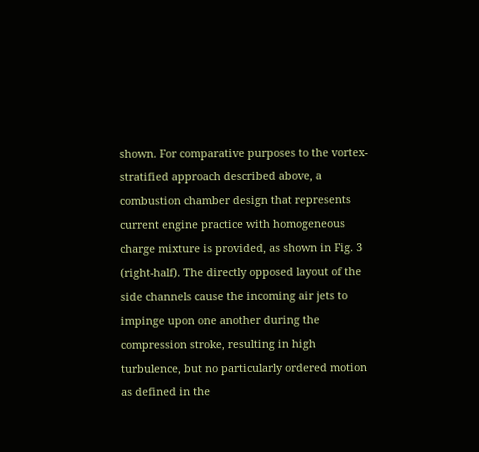shown. For comparative purposes to the vortex-stratified approach described above, a combustion chamber design that represents current engine practice with homogeneous charge mixture is provided, as shown in Fig. 3 (right-half). The directly opposed layout of the side channels cause the incoming air jets to impinge upon one another during the compression stroke, resulting in high turbulence, but no particularly ordered motion as defined in the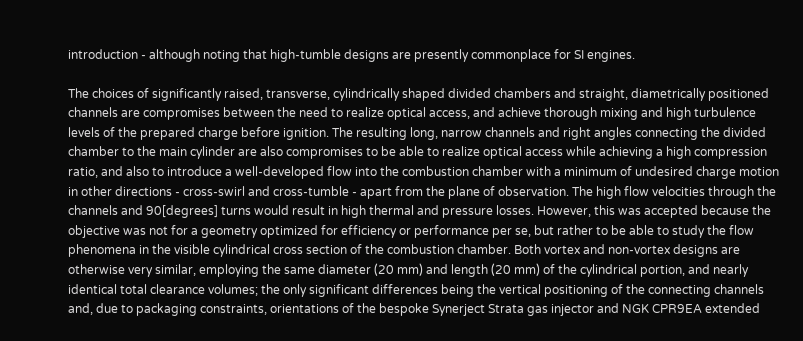introduction - although noting that high-tumble designs are presently commonplace for SI engines.

The choices of significantly raised, transverse, cylindrically shaped divided chambers and straight, diametrically positioned channels are compromises between the need to realize optical access, and achieve thorough mixing and high turbulence levels of the prepared charge before ignition. The resulting long, narrow channels and right angles connecting the divided chamber to the main cylinder are also compromises to be able to realize optical access while achieving a high compression ratio, and also to introduce a well-developed flow into the combustion chamber with a minimum of undesired charge motion in other directions - cross-swirl and cross-tumble - apart from the plane of observation. The high flow velocities through the channels and 90[degrees] turns would result in high thermal and pressure losses. However, this was accepted because the objective was not for a geometry optimized for efficiency or performance per se, but rather to be able to study the flow phenomena in the visible cylindrical cross section of the combustion chamber. Both vortex and non-vortex designs are otherwise very similar, employing the same diameter (20 mm) and length (20 mm) of the cylindrical portion, and nearly identical total clearance volumes; the only significant differences being the vertical positioning of the connecting channels and, due to packaging constraints, orientations of the bespoke Synerject Strata gas injector and NGK CPR9EA extended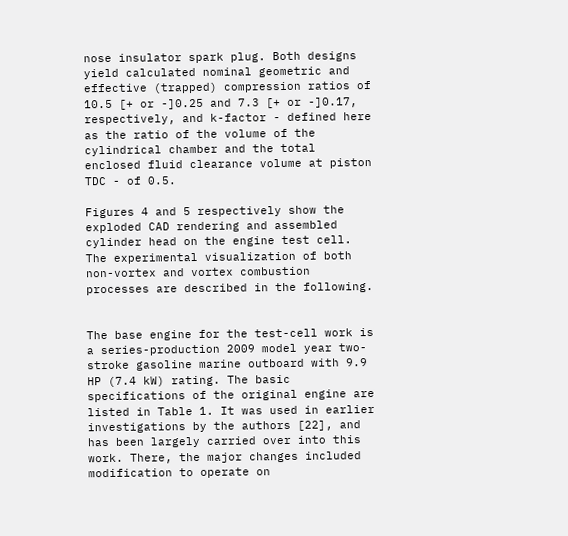nose insulator spark plug. Both designs yield calculated nominal geometric and effective (trapped) compression ratios of 10.5 [+ or -]0.25 and 7.3 [+ or -]0.17, respectively, and k-factor - defined here as the ratio of the volume of the cylindrical chamber and the total enclosed fluid clearance volume at piston TDC - of 0.5.

Figures 4 and 5 respectively show the exploded CAD rendering and assembled cylinder head on the engine test cell. The experimental visualization of both non-vortex and vortex combustion processes are described in the following.


The base engine for the test-cell work is a series-production 2009 model year two-stroke gasoline marine outboard with 9.9 HP (7.4 kW) rating. The basic specifications of the original engine are listed in Table 1. It was used in earlier investigations by the authors [22], and has been largely carried over into this work. There, the major changes included modification to operate on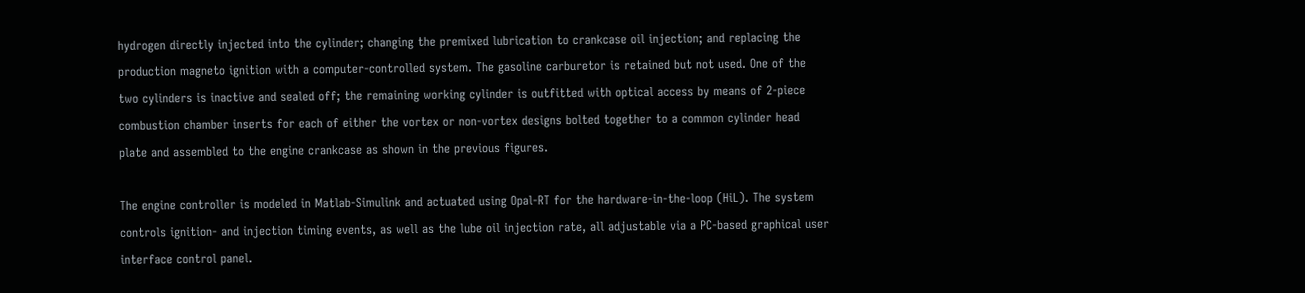hydrogen directly injected into the cylinder; changing the premixed lubrication to crankcase oil injection; and replacing the production magneto ignition with a computer-controlled system. The gasoline carburetor is retained but not used. One of the two cylinders is inactive and sealed off; the remaining working cylinder is outfitted with optical access by means of 2-piece combustion chamber inserts for each of either the vortex or non-vortex designs bolted together to a common cylinder head plate and assembled to the engine crankcase as shown in the previous figures.

The engine controller is modeled in Matlab-Simulink and actuated using Opal-RT for the hardware-in-the-loop (HiL). The system controls ignition- and injection timing events, as well as the lube oil injection rate, all adjustable via a PC-based graphical user interface control panel.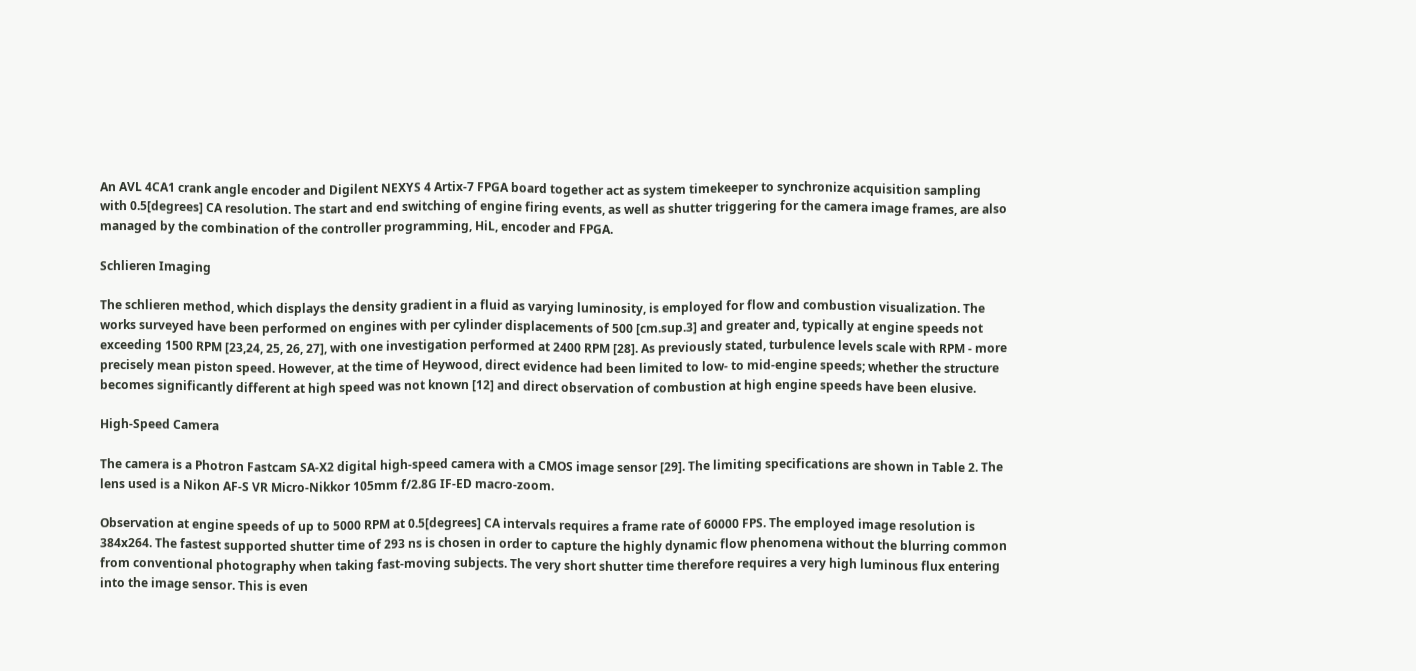An AVL 4CA1 crank angle encoder and Digilent NEXYS 4 Artix-7 FPGA board together act as system timekeeper to synchronize acquisition sampling with 0.5[degrees] CA resolution. The start and end switching of engine firing events, as well as shutter triggering for the camera image frames, are also managed by the combination of the controller programming, HiL, encoder and FPGA.

Schlieren Imaging

The schlieren method, which displays the density gradient in a fluid as varying luminosity, is employed for flow and combustion visualization. The works surveyed have been performed on engines with per cylinder displacements of 500 [cm.sup.3] and greater and, typically at engine speeds not exceeding 1500 RPM [23,24, 25, 26, 27], with one investigation performed at 2400 RPM [28]. As previously stated, turbulence levels scale with RPM - more precisely mean piston speed. However, at the time of Heywood, direct evidence had been limited to low- to mid-engine speeds; whether the structure becomes significantly different at high speed was not known [12] and direct observation of combustion at high engine speeds have been elusive.

High-Speed Camera

The camera is a Photron Fastcam SA-X2 digital high-speed camera with a CMOS image sensor [29]. The limiting specifications are shown in Table 2. The lens used is a Nikon AF-S VR Micro-Nikkor 105mm f/2.8G IF-ED macro-zoom.

Observation at engine speeds of up to 5000 RPM at 0.5[degrees] CA intervals requires a frame rate of 60000 FPS. The employed image resolution is 384x264. The fastest supported shutter time of 293 ns is chosen in order to capture the highly dynamic flow phenomena without the blurring common from conventional photography when taking fast-moving subjects. The very short shutter time therefore requires a very high luminous flux entering into the image sensor. This is even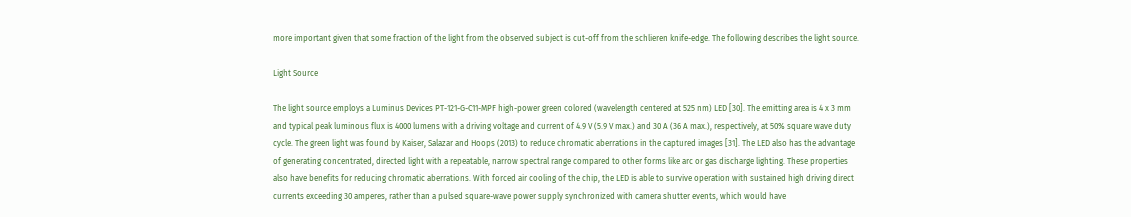more important given that some fraction of the light from the observed subject is cut-off from the schlieren knife-edge. The following describes the light source.

Light Source

The light source employs a Luminus Devices PT-121-G-C11-MPF high-power green colored (wavelength centered at 525 nm) LED [30]. The emitting area is 4 x 3 mm and typical peak luminous flux is 4000 lumens with a driving voltage and current of 4.9 V (5.9 V max.) and 30 A (36 A max.), respectively, at 50% square wave duty cycle. The green light was found by Kaiser, Salazar and Hoops (2013) to reduce chromatic aberrations in the captured images [31]. The LED also has the advantage of generating concentrated, directed light with a repeatable, narrow spectral range compared to other forms like arc or gas discharge lighting. These properties also have benefits for reducing chromatic aberrations. With forced air cooling of the chip, the LED is able to survive operation with sustained high driving direct currents exceeding 30 amperes, rather than a pulsed square-wave power supply synchronized with camera shutter events, which would have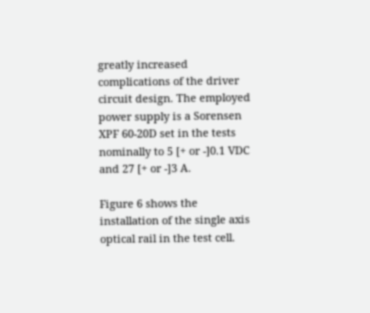greatly increased complications of the driver circuit design. The employed power supply is a Sorensen XPF 60-20D set in the tests nominally to 5 [+ or -]0.1 VDC and 27 [+ or -]3 A.

Figure 6 shows the installation of the single axis optical rail in the test cell.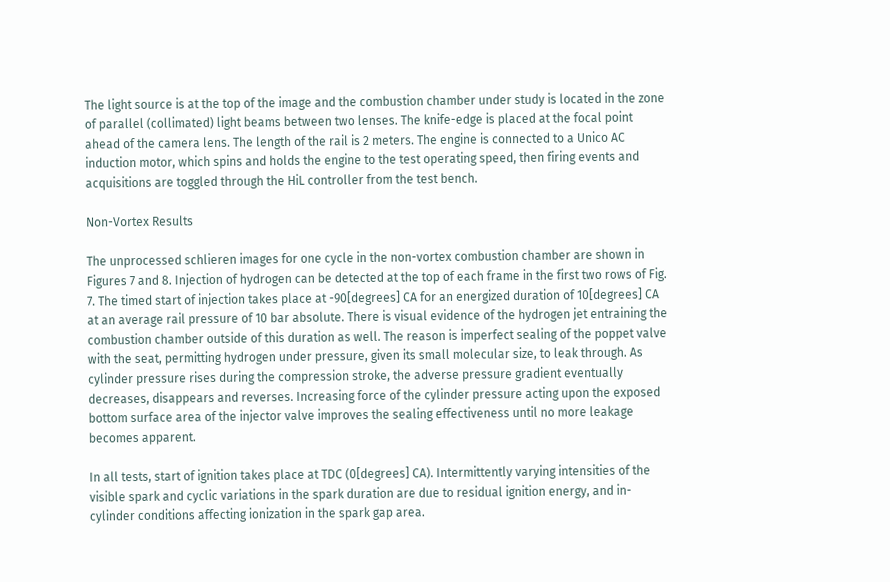The light source is at the top of the image and the combustion chamber under study is located in the zone of parallel (collimated) light beams between two lenses. The knife-edge is placed at the focal point ahead of the camera lens. The length of the rail is 2 meters. The engine is connected to a Unico AC induction motor, which spins and holds the engine to the test operating speed, then firing events and acquisitions are toggled through the HiL controller from the test bench.

Non-Vortex Results

The unprocessed schlieren images for one cycle in the non-vortex combustion chamber are shown in Figures 7 and 8. Injection of hydrogen can be detected at the top of each frame in the first two rows of Fig. 7. The timed start of injection takes place at -90[degrees] CA for an energized duration of 10[degrees] CA at an average rail pressure of 10 bar absolute. There is visual evidence of the hydrogen jet entraining the combustion chamber outside of this duration as well. The reason is imperfect sealing of the poppet valve with the seat, permitting hydrogen under pressure, given its small molecular size, to leak through. As cylinder pressure rises during the compression stroke, the adverse pressure gradient eventually decreases, disappears and reverses. Increasing force of the cylinder pressure acting upon the exposed bottom surface area of the injector valve improves the sealing effectiveness until no more leakage becomes apparent.

In all tests, start of ignition takes place at TDC (0[degrees] CA). Intermittently varying intensities of the visible spark and cyclic variations in the spark duration are due to residual ignition energy, and in-cylinder conditions affecting ionization in the spark gap area.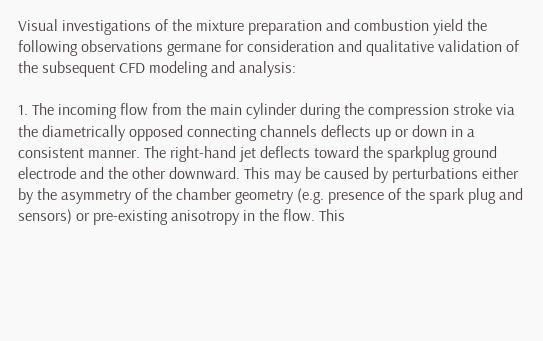Visual investigations of the mixture preparation and combustion yield the following observations germane for consideration and qualitative validation of the subsequent CFD modeling and analysis:

1. The incoming flow from the main cylinder during the compression stroke via the diametrically opposed connecting channels deflects up or down in a consistent manner. The right-hand jet deflects toward the sparkplug ground electrode and the other downward. This may be caused by perturbations either by the asymmetry of the chamber geometry (e.g. presence of the spark plug and sensors) or pre-existing anisotropy in the flow. This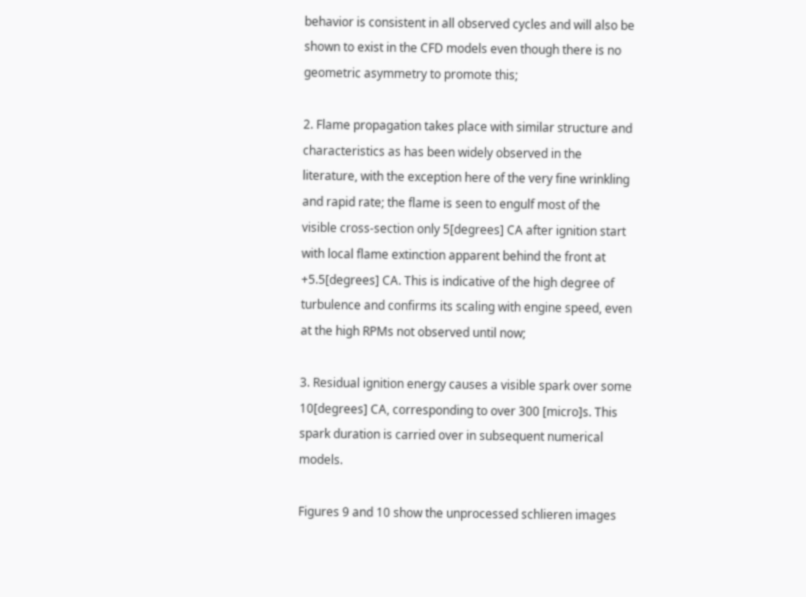behavior is consistent in all observed cycles and will also be shown to exist in the CFD models even though there is no geometric asymmetry to promote this;

2. Flame propagation takes place with similar structure and characteristics as has been widely observed in the literature, with the exception here of the very fine wrinkling and rapid rate; the flame is seen to engulf most of the visible cross-section only 5[degrees] CA after ignition start with local flame extinction apparent behind the front at +5.5[degrees] CA. This is indicative of the high degree of turbulence and confirms its scaling with engine speed, even at the high RPMs not observed until now;

3. Residual ignition energy causes a visible spark over some 10[degrees] CA, corresponding to over 300 [micro]s. This spark duration is carried over in subsequent numerical models.

Figures 9 and 10 show the unprocessed schlieren images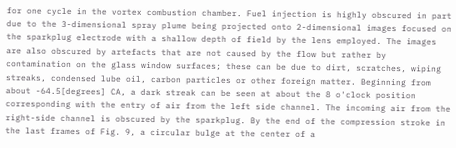for one cycle in the vortex combustion chamber. Fuel injection is highly obscured in part due to the 3-dimensional spray plume being projected onto 2-dimensional images focused on the sparkplug electrode with a shallow depth of field by the lens employed. The images are also obscured by artefacts that are not caused by the flow but rather by contamination on the glass window surfaces; these can be due to dirt, scratches, wiping streaks, condensed lube oil, carbon particles or other foreign matter. Beginning from about -64.5[degrees] CA, a dark streak can be seen at about the 8 o'clock position corresponding with the entry of air from the left side channel. The incoming air from the right-side channel is obscured by the sparkplug. By the end of the compression stroke in the last frames of Fig. 9, a circular bulge at the center of a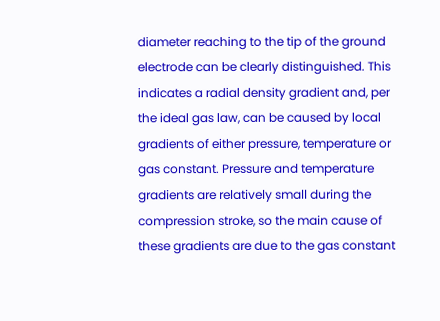diameter reaching to the tip of the ground electrode can be clearly distinguished. This indicates a radial density gradient and, per the ideal gas law, can be caused by local gradients of either pressure, temperature or gas constant. Pressure and temperature gradients are relatively small during the compression stroke, so the main cause of these gradients are due to the gas constant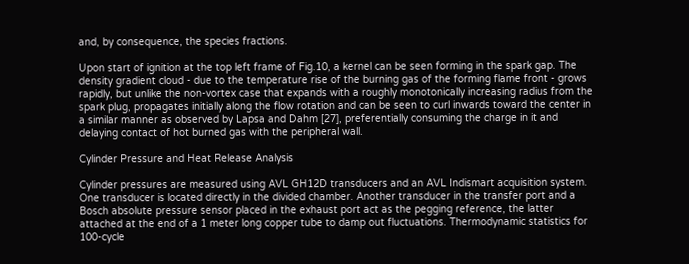and, by consequence, the species fractions.

Upon start of ignition at the top left frame of Fig.10, a kernel can be seen forming in the spark gap. The density gradient cloud - due to the temperature rise of the burning gas of the forming flame front - grows rapidly, but unlike the non-vortex case that expands with a roughly monotonically increasing radius from the spark plug, propagates initially along the flow rotation and can be seen to curl inwards toward the center in a similar manner as observed by Lapsa and Dahm [27], preferentially consuming the charge in it and delaying contact of hot burned gas with the peripheral wall.

Cylinder Pressure and Heat Release Analysis

Cylinder pressures are measured using AVL GH12D transducers and an AVL Indismart acquisition system. One transducer is located directly in the divided chamber. Another transducer in the transfer port and a Bosch absolute pressure sensor placed in the exhaust port act as the pegging reference, the latter attached at the end of a 1 meter long copper tube to damp out fluctuations. Thermodynamic statistics for 100-cycle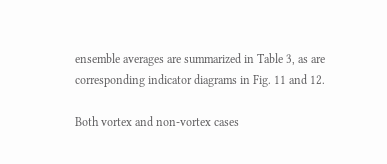ensemble averages are summarized in Table 3, as are corresponding indicator diagrams in Fig. 11 and 12.

Both vortex and non-vortex cases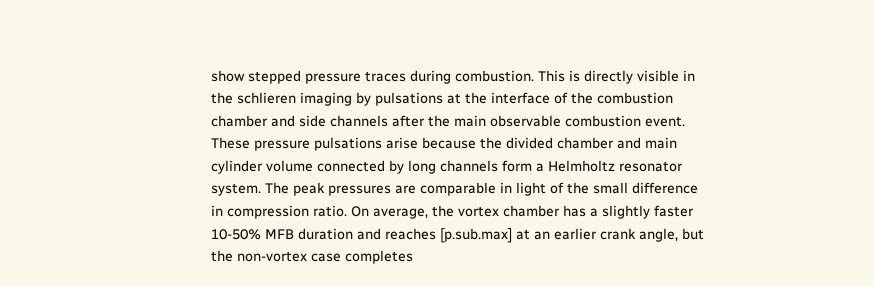show stepped pressure traces during combustion. This is directly visible in the schlieren imaging by pulsations at the interface of the combustion chamber and side channels after the main observable combustion event. These pressure pulsations arise because the divided chamber and main cylinder volume connected by long channels form a Helmholtz resonator system. The peak pressures are comparable in light of the small difference in compression ratio. On average, the vortex chamber has a slightly faster 10-50% MFB duration and reaches [p.sub.max] at an earlier crank angle, but the non-vortex case completes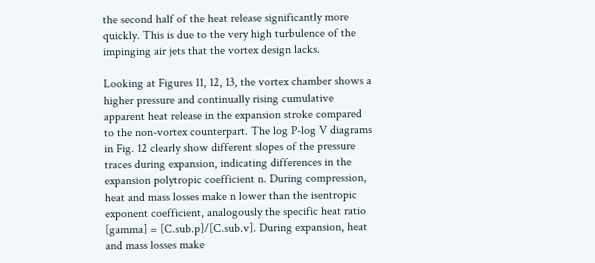the second half of the heat release significantly more quickly. This is due to the very high turbulence of the impinging air jets that the vortex design lacks.

Looking at Figures 11, 12, 13, the vortex chamber shows a higher pressure and continually rising cumulative apparent heat release in the expansion stroke compared to the non-vortex counterpart. The log P-log V diagrams in Fig. 12 clearly show different slopes of the pressure traces during expansion, indicating differences in the expansion polytropic coefficient n. During compression, heat and mass losses make n lower than the isentropic exponent coefficient, analogously the specific heat ratio [gamma] = [C.sub.p]/[C.sub.v]. During expansion, heat and mass losses make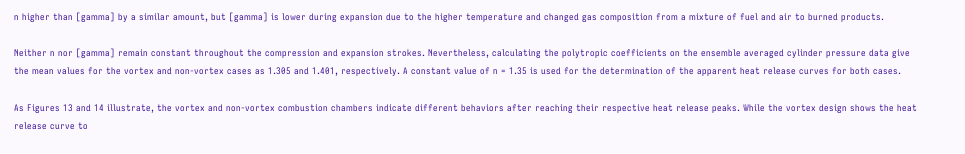n higher than [gamma] by a similar amount, but [gamma] is lower during expansion due to the higher temperature and changed gas composition from a mixture of fuel and air to burned products.

Neither n nor [gamma] remain constant throughout the compression and expansion strokes. Nevertheless, calculating the polytropic coefficients on the ensemble averaged cylinder pressure data give the mean values for the vortex and non-vortex cases as 1.305 and 1.401, respectively. A constant value of n = 1.35 is used for the determination of the apparent heat release curves for both cases.

As Figures 13 and 14 illustrate, the vortex and non-vortex combustion chambers indicate different behaviors after reaching their respective heat release peaks. While the vortex design shows the heat release curve to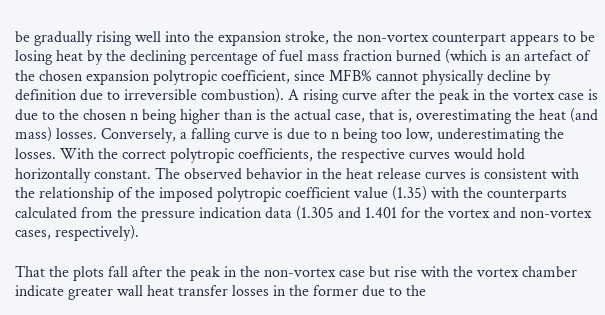be gradually rising well into the expansion stroke, the non-vortex counterpart appears to be losing heat by the declining percentage of fuel mass fraction burned (which is an artefact of the chosen expansion polytropic coefficient, since MFB% cannot physically decline by definition due to irreversible combustion). A rising curve after the peak in the vortex case is due to the chosen n being higher than is the actual case, that is, overestimating the heat (and mass) losses. Conversely, a falling curve is due to n being too low, underestimating the losses. With the correct polytropic coefficients, the respective curves would hold horizontally constant. The observed behavior in the heat release curves is consistent with the relationship of the imposed polytropic coefficient value (1.35) with the counterparts calculated from the pressure indication data (1.305 and 1.401 for the vortex and non-vortex cases, respectively).

That the plots fall after the peak in the non-vortex case but rise with the vortex chamber indicate greater wall heat transfer losses in the former due to the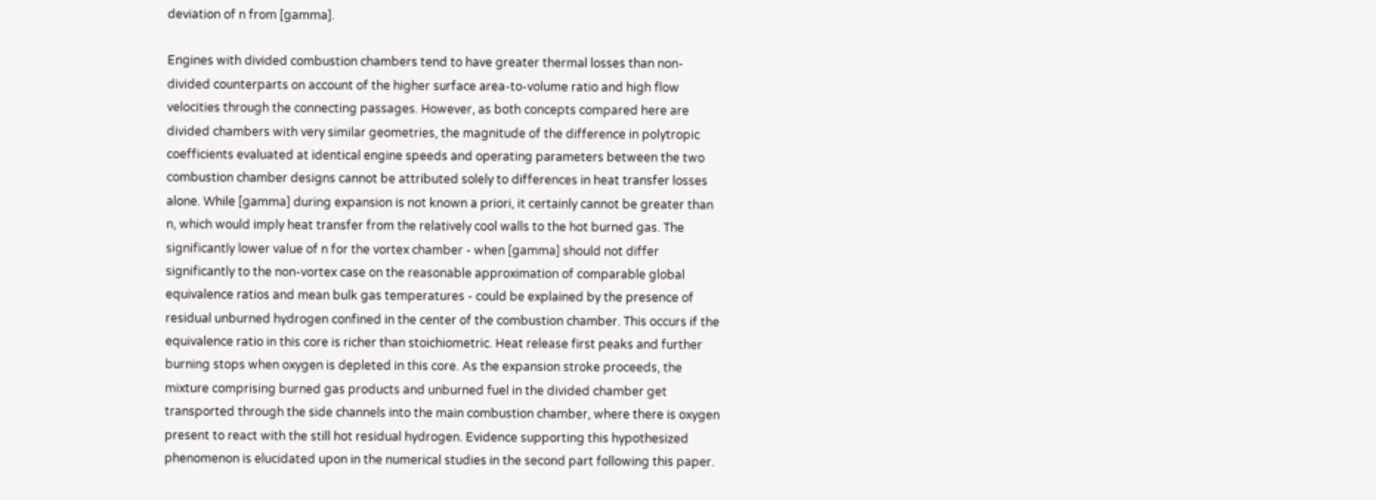deviation of n from [gamma].

Engines with divided combustion chambers tend to have greater thermal losses than non-divided counterparts on account of the higher surface area-to-volume ratio and high flow velocities through the connecting passages. However, as both concepts compared here are divided chambers with very similar geometries, the magnitude of the difference in polytropic coefficients evaluated at identical engine speeds and operating parameters between the two combustion chamber designs cannot be attributed solely to differences in heat transfer losses alone. While [gamma] during expansion is not known a priori, it certainly cannot be greater than n, which would imply heat transfer from the relatively cool walls to the hot burned gas. The significantly lower value of n for the vortex chamber - when [gamma] should not differ significantly to the non-vortex case on the reasonable approximation of comparable global equivalence ratios and mean bulk gas temperatures - could be explained by the presence of residual unburned hydrogen confined in the center of the combustion chamber. This occurs if the equivalence ratio in this core is richer than stoichiometric. Heat release first peaks and further burning stops when oxygen is depleted in this core. As the expansion stroke proceeds, the mixture comprising burned gas products and unburned fuel in the divided chamber get transported through the side channels into the main combustion chamber, where there is oxygen present to react with the still hot residual hydrogen. Evidence supporting this hypothesized phenomenon is elucidated upon in the numerical studies in the second part following this paper.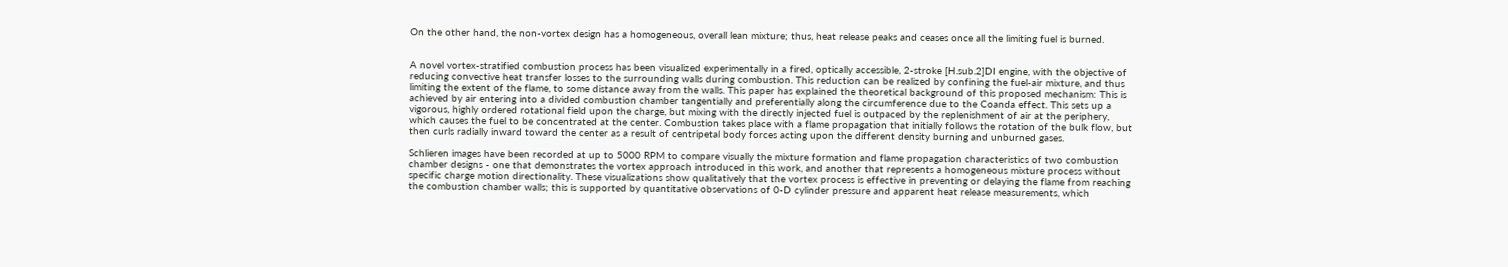On the other hand, the non-vortex design has a homogeneous, overall lean mixture; thus, heat release peaks and ceases once all the limiting fuel is burned.


A novel vortex-stratified combustion process has been visualized experimentally in a fired, optically accessible, 2-stroke [H.sub.2]DI engine, with the objective of reducing convective heat transfer losses to the surrounding walls during combustion. This reduction can be realized by confining the fuel-air mixture, and thus limiting the extent of the flame, to some distance away from the walls. This paper has explained the theoretical background of this proposed mechanism: This is achieved by air entering into a divided combustion chamber tangentially and preferentially along the circumference due to the Coanda effect. This sets up a vigorous, highly ordered rotational field upon the charge, but mixing with the directly injected fuel is outpaced by the replenishment of air at the periphery, which causes the fuel to be concentrated at the center. Combustion takes place with a flame propagation that initially follows the rotation of the bulk flow, but then curls radially inward toward the center as a result of centripetal body forces acting upon the different density burning and unburned gases.

Schlieren images have been recorded at up to 5000 RPM to compare visually the mixture formation and flame propagation characteristics of two combustion chamber designs - one that demonstrates the vortex approach introduced in this work, and another that represents a homogeneous mixture process without specific charge motion directionality. These visualizations show qualitatively that the vortex process is effective in preventing or delaying the flame from reaching the combustion chamber walls; this is supported by quantitative observations of 0-D cylinder pressure and apparent heat release measurements, which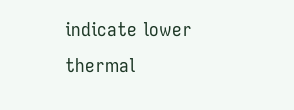indicate lower thermal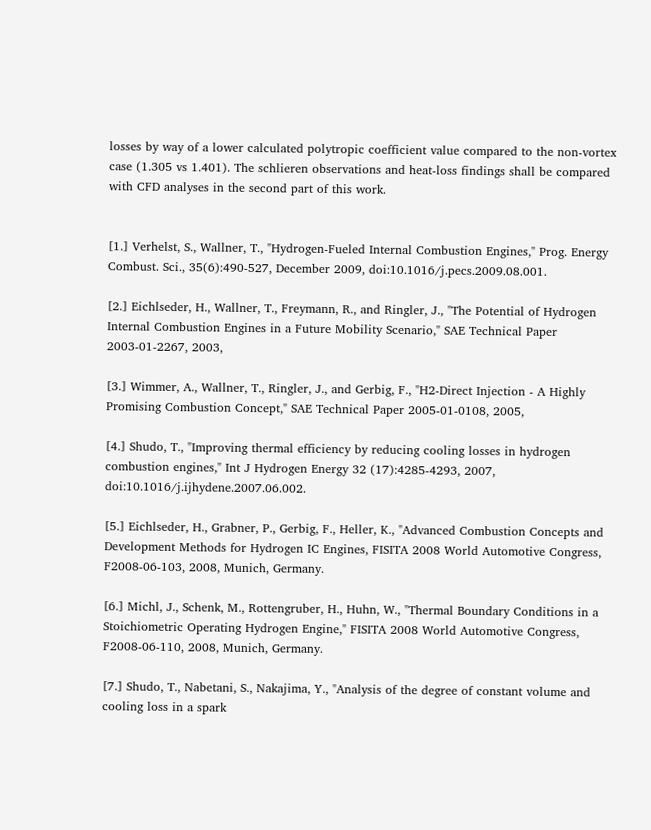losses by way of a lower calculated polytropic coefficient value compared to the non-vortex case (1.305 vs 1.401). The schlieren observations and heat-loss findings shall be compared with CFD analyses in the second part of this work.


[1.] Verhelst, S., Wallner, T., "Hydrogen-Fueled Internal Combustion Engines," Prog. Energy Combust. Sci., 35(6):490-527, December 2009, doi:10.1016/j.pecs.2009.08.001.

[2.] Eichlseder, H., Wallner, T., Freymann, R., and Ringler, J., "The Potential of Hydrogen Internal Combustion Engines in a Future Mobility Scenario," SAE Technical Paper 2003-01-2267, 2003,

[3.] Wimmer, A., Wallner, T., Ringler, J., and Gerbig, F., "H2-Direct Injection - A Highly Promising Combustion Concept," SAE Technical Paper 2005-01-0108, 2005,

[4.] Shudo, T., "Improving thermal efficiency by reducing cooling losses in hydrogen combustion engines," Int J Hydrogen Energy 32 (17):4285-4293, 2007, doi:10.1016/j.ijhydene.2007.06.002.

[5.] Eichlseder, H., Grabner, P., Gerbig, F., Heller, K., "Advanced Combustion Concepts and Development Methods for Hydrogen IC Engines, FISITA 2008 World Automotive Congress, F2008-06-103, 2008, Munich, Germany.

[6.] Michl, J., Schenk, M., Rottengruber, H., Huhn, W., "Thermal Boundary Conditions in a Stoichiometric Operating Hydrogen Engine," FISITA 2008 World Automotive Congress, F2008-06-110, 2008, Munich, Germany.

[7.] Shudo, T., Nabetani, S., Nakajima, Y., "Analysis of the degree of constant volume and cooling loss in a spark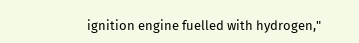ignition engine fuelled with hydrogen,"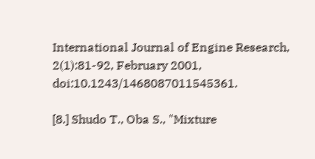International Journal of Engine Research, 2(1):81-92, February 2001, doi:10.1243/1468087011545361.

[8.] Shudo T., Oba S., "Mixture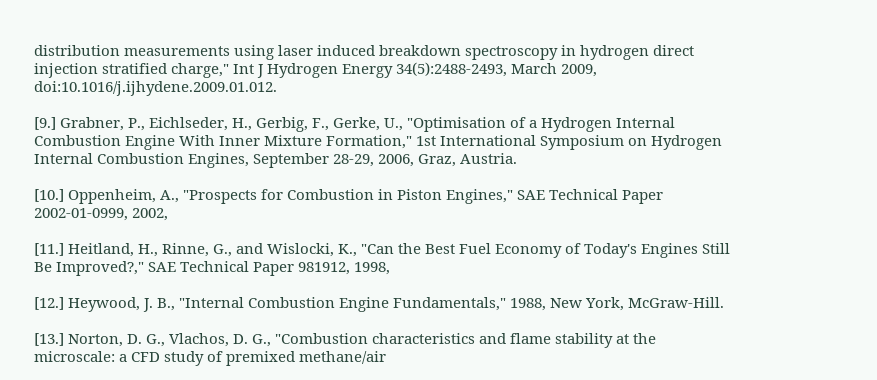distribution measurements using laser induced breakdown spectroscopy in hydrogen direct injection stratified charge," Int J Hydrogen Energy 34(5):2488-2493, March 2009, doi:10.1016/j.ijhydene.2009.01.012.

[9.] Grabner, P., Eichlseder, H., Gerbig, F., Gerke, U., "Optimisation of a Hydrogen Internal Combustion Engine With Inner Mixture Formation," 1st International Symposium on Hydrogen Internal Combustion Engines, September 28-29, 2006, Graz, Austria.

[10.] Oppenheim, A., "Prospects for Combustion in Piston Engines," SAE Technical Paper 2002-01-0999, 2002,

[11.] Heitland, H., Rinne, G., and Wislocki, K., "Can the Best Fuel Economy of Today's Engines Still Be Improved?," SAE Technical Paper 981912, 1998,

[12.] Heywood, J. B., "Internal Combustion Engine Fundamentals," 1988, New York, McGraw-Hill.

[13.] Norton, D. G., Vlachos, D. G., "Combustion characteristics and flame stability at the microscale: a CFD study of premixed methane/air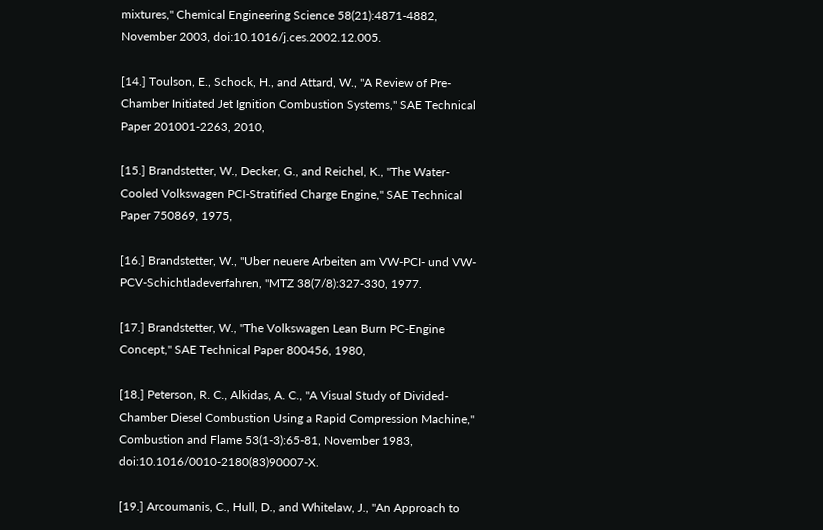mixtures," Chemical Engineering Science 58(21):4871-4882, November 2003, doi:10.1016/j.ces.2002.12.005.

[14.] Toulson, E., Schock, H., and Attard, W., "A Review of Pre-Chamber Initiated Jet Ignition Combustion Systems," SAE Technical Paper 201001-2263, 2010,

[15.] Brandstetter, W., Decker, G., and Reichel, K., "The Water-Cooled Volkswagen PCI-Stratified Charge Engine," SAE Technical Paper 750869, 1975,

[16.] Brandstetter, W., "Uber neuere Arbeiten am VW-PCI- und VW-PCV-Schichtladeverfahren, "MTZ 38(7/8):327-330, 1977.

[17.] Brandstetter, W., "The Volkswagen Lean Burn PC-Engine Concept," SAE Technical Paper 800456, 1980,

[18.] Peterson, R. C., Alkidas, A. C., "A Visual Study of Divided-Chamber Diesel Combustion Using a Rapid Compression Machine," Combustion and Flame 53(1-3):65-81, November 1983, doi:10.1016/0010-2180(83)90007-X.

[19.] Arcoumanis, C., Hull, D., and Whitelaw, J., "An Approach to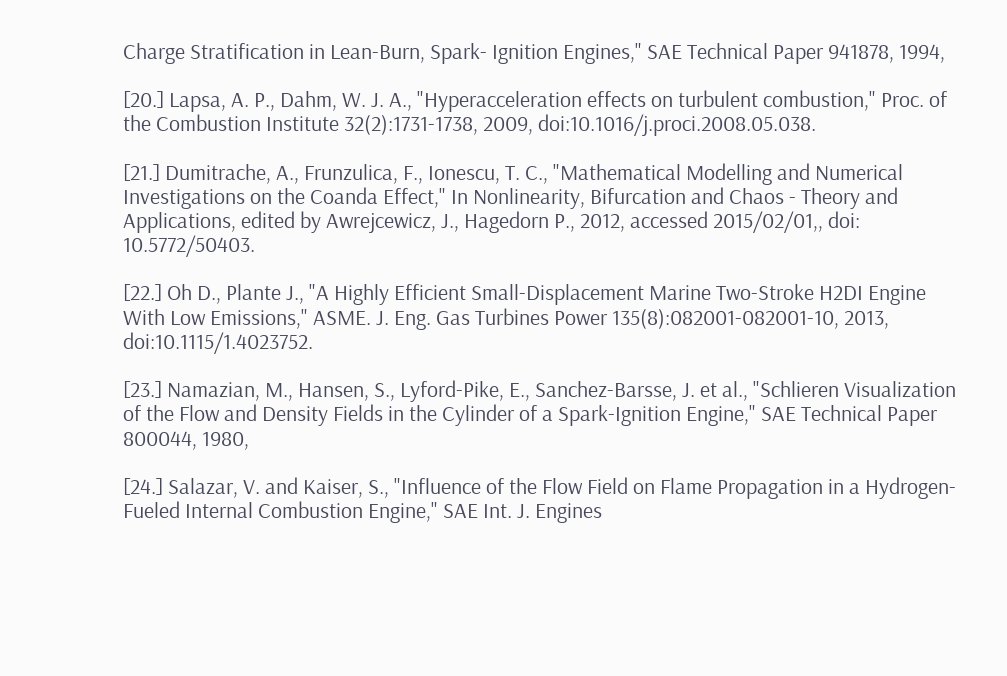Charge Stratification in Lean-Burn, Spark- Ignition Engines," SAE Technical Paper 941878, 1994,

[20.] Lapsa, A. P., Dahm, W. J. A., "Hyperacceleration effects on turbulent combustion," Proc. of the Combustion Institute 32(2):1731-1738, 2009, doi:10.1016/j.proci.2008.05.038.

[21.] Dumitrache, A., Frunzulica, F., Ionescu, T. C., "Mathematical Modelling and Numerical Investigations on the Coanda Effect," In Nonlinearity, Bifurcation and Chaos - Theory and Applications, edited by Awrejcewicz, J., Hagedorn P., 2012, accessed 2015/02/01,, doi: 10.5772/50403.

[22.] Oh D., Plante J., "A Highly Efficient Small-Displacement Marine Two-Stroke H2DI Engine With Low Emissions," ASME. J. Eng. Gas Turbines Power 135(8):082001-082001-10, 2013, doi:10.1115/1.4023752.

[23.] Namazian, M., Hansen, S., Lyford-Pike, E., Sanchez-Barsse, J. et al., "Schlieren Visualization of the Flow and Density Fields in the Cylinder of a Spark-Ignition Engine," SAE Technical Paper 800044, 1980,

[24.] Salazar, V. and Kaiser, S., "Influence of the Flow Field on Flame Propagation in a Hydrogen-Fueled Internal Combustion Engine," SAE Int. J. Engines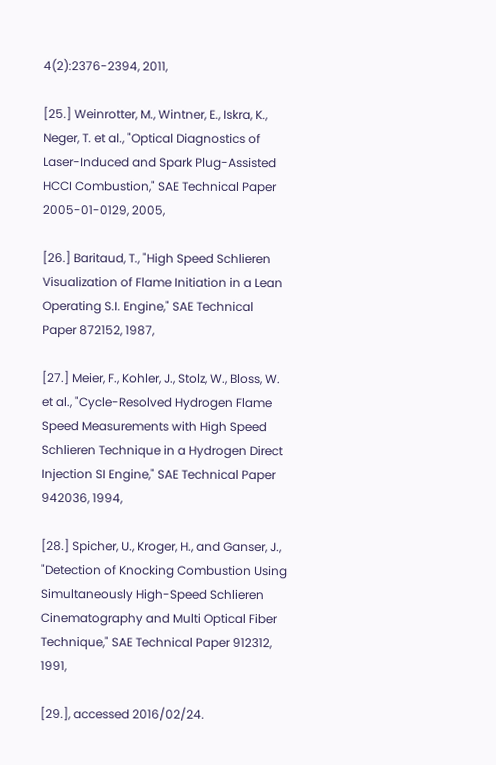4(2):2376-2394, 2011,

[25.] Weinrotter, M., Wintner, E., Iskra, K., Neger, T. et al., "Optical Diagnostics of Laser-Induced and Spark Plug-Assisted HCCI Combustion," SAE Technical Paper 2005-01-0129, 2005,

[26.] Baritaud, T., "High Speed Schlieren Visualization of Flame Initiation in a Lean Operating S.I. Engine," SAE Technical Paper 872152, 1987,

[27.] Meier, F., Kohler, J., Stolz, W., Bloss, W. et al., "Cycle-Resolved Hydrogen Flame Speed Measurements with High Speed Schlieren Technique in a Hydrogen Direct Injection SI Engine," SAE Technical Paper 942036, 1994,

[28.] Spicher, U., Kroger, H., and Ganser, J., "Detection of Knocking Combustion Using Simultaneously High-Speed Schlieren Cinematography and Multi Optical Fiber Technique," SAE Technical Paper 912312, 1991,

[29.], accessed 2016/02/24.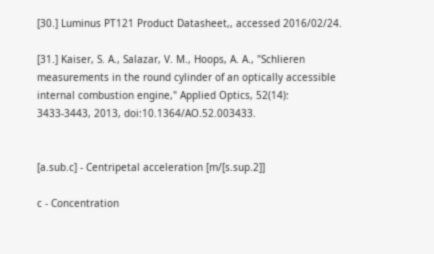[30.] Luminus PT121 Product Datasheet,, accessed 2016/02/24.

[31.] Kaiser, S. A., Salazar, V. M., Hoops, A. A., "Schlieren measurements in the round cylinder of an optically accessible internal combustion engine," Applied Optics, 52(14): 3433-3443, 2013, doi:10.1364/AO.52.003433.


[a.sub.c] - Centripetal acceleration [m/[s.sup.2]]

c - Concentration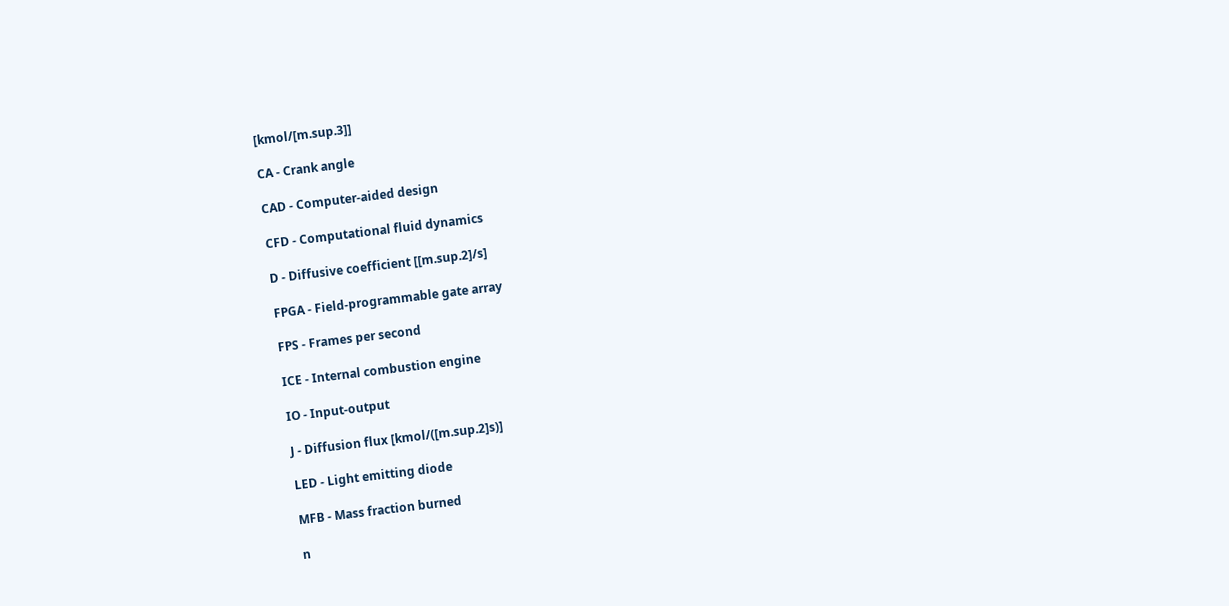[kmol/[m.sup.3]]

CA - Crank angle

CAD - Computer-aided design

CFD - Computational fluid dynamics

D - Diffusive coefficient [[m.sup.2]/s]

FPGA - Field-programmable gate array

FPS - Frames per second

ICE - Internal combustion engine

IO - Input-output

J - Diffusion flux [kmol/([m.sup.2]s)]

LED - Light emitting diode

MFB - Mass fraction burned

n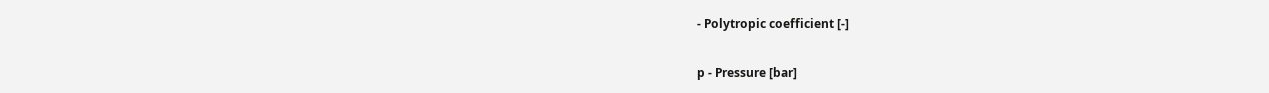- Polytropic coefficient [-]

p - Pressure [bar]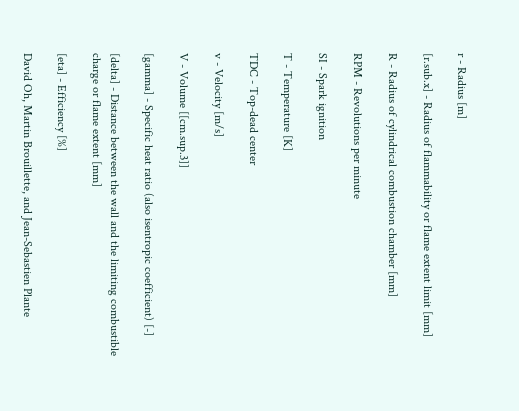r - Radius [m]

[r.sub.x] - Radius of flammability or flame extent limit [mm]

R - Radius of cylindrical combustion chamber [mm]

RPM - Revolutions per minute

SI - Spark ignition

T - Temperature [K]

TDC - Top-dead center

v - Velocity [m/s]

V - Volume [[cm.sup.3]]

[gamma] - Specific heat ratio (also isentropic coefficient) [-]

[delta] - Distance between the wall and the limiting combustible charge or flame extent [mm]

[eta] - Efficiency [%]

David Oh, Martin Brouillette, and Jean-Sebastien Plante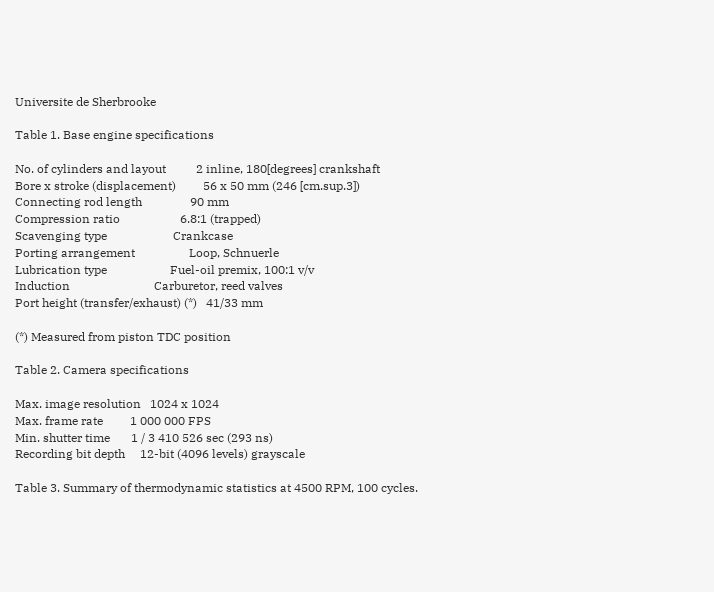Universite de Sherbrooke

Table 1. Base engine specifications

No. of cylinders and layout          2 inline, 180[degrees] crankshaft
Bore x stroke (displacement)         56 x 50 mm (246 [cm.sup.3])
Connecting rod length                90 mm
Compression ratio                    6.8:1 (trapped)
Scavenging type                      Crankcase
Porting arrangement                  Loop, Schnuerle
Lubrication type                     Fuel-oil premix, 100:1 v/v
Induction                            Carburetor, reed valves
Port height (transfer/exhaust) (*)   41/33 mm

(*) Measured from piston TDC position

Table 2. Camera specifications

Max. image resolution   1024 x 1024
Max. frame rate         1 000 000 FPS
Min. shutter time       1 / 3 410 526 sec (293 ns)
Recording bit depth     12-bit (4096 levels) grayscale

Table 3. Summary of thermodynamic statistics at 4500 RPM, 100 cycles.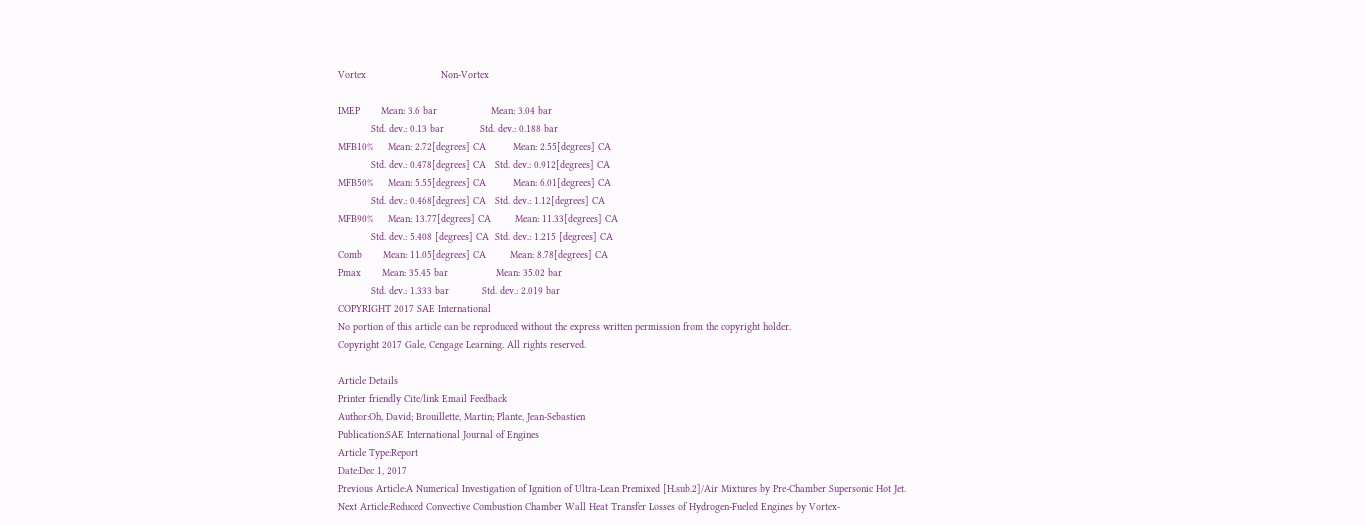Vortex                         Non-Vortex

IMEP       Mean: 3.6 bar                  Mean: 3.04 bar
           Std. dev.: 0.13 bar            Std. dev.: 0.188 bar
MFB10%     Mean: 2.72[degrees] CA         Mean: 2.55[degrees] CA
           Std. dev.: 0.478[degrees] CA   Std. dev.: 0.912[degrees] CA
MFB50%     Mean: 5.55[degrees] CA         Mean: 6.01[degrees] CA
           Std. dev.: 0.468[degrees] CA   Std. dev.: 1.12[degrees] CA
MFB90%     Mean: 13.77[degrees] CA        Mean: 11.33[degrees] CA
           Std. dev.: 5.408 [degrees] CA  Std. dev.: 1.215 [degrees] CA
Comb       Mean: 11.05[degrees] CA        Mean: 8.78[degrees] CA
Pmax       Mean: 35.45 bar                Mean: 35.02 bar
           Std. dev.: 1.333 bar           Std. dev.: 2.019 bar
COPYRIGHT 2017 SAE International
No portion of this article can be reproduced without the express written permission from the copyright holder.
Copyright 2017 Gale, Cengage Learning. All rights reserved.

Article Details
Printer friendly Cite/link Email Feedback
Author:Oh, David; Brouillette, Martin; Plante, Jean-Sebastien
Publication:SAE International Journal of Engines
Article Type:Report
Date:Dec 1, 2017
Previous Article:A Numerical Investigation of Ignition of Ultra-Lean Premixed [H.sub.2]/Air Mixtures by Pre-Chamber Supersonic Hot Jet.
Next Article:Reduced Convective Combustion Chamber Wall Heat Transfer Losses of Hydrogen-Fueled Engines by Vortex-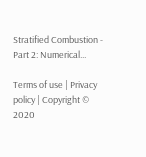Stratified Combustion - Part 2: Numerical...

Terms of use | Privacy policy | Copyright © 2020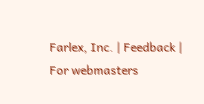Farlex, Inc. | Feedback | For webmasters